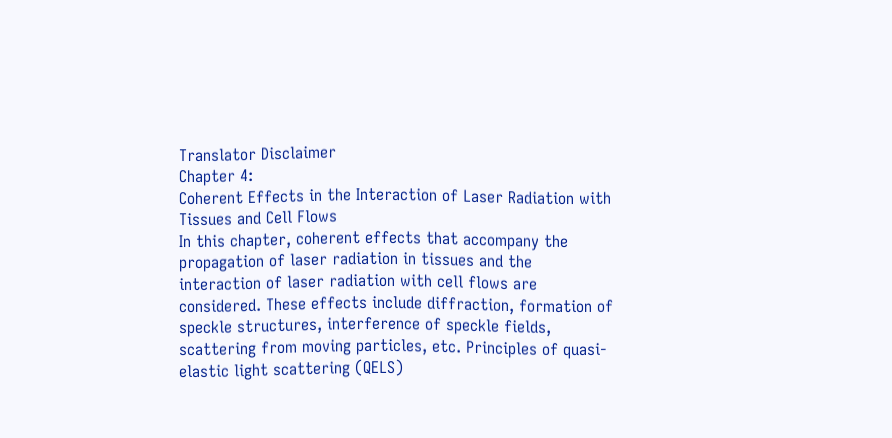Translator Disclaimer
Chapter 4:
Coherent Effects in the Interaction of Laser Radiation with Tissues and Cell Flows
In this chapter, coherent effects that accompany the propagation of laser radiation in tissues and the interaction of laser radiation with cell flows are considered. These effects include diffraction, formation of speckle structures, interference of speckle fields, scattering from moving particles, etc. Principles of quasi-elastic light scattering (QELS)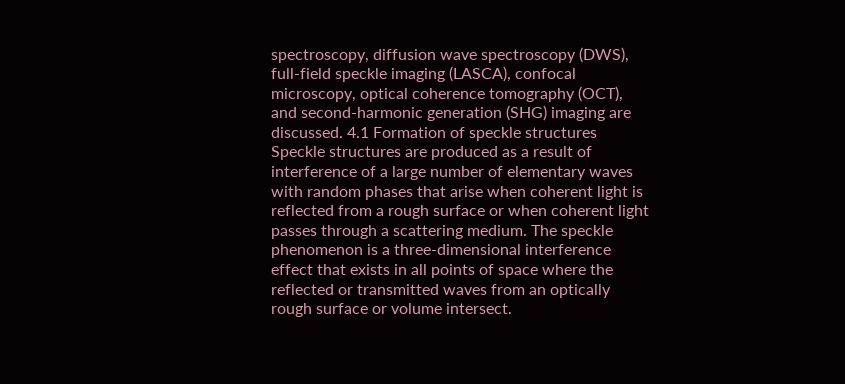spectroscopy, diffusion wave spectroscopy (DWS), full-field speckle imaging (LASCA), confocal microscopy, optical coherence tomography (OCT), and second-harmonic generation (SHG) imaging are discussed. 4.1 Formation of speckle structures Speckle structures are produced as a result of interference of a large number of elementary waves with random phases that arise when coherent light is reflected from a rough surface or when coherent light passes through a scattering medium. The speckle phenomenon is a three-dimensional interference effect that exists in all points of space where the reflected or transmitted waves from an optically rough surface or volume intersect.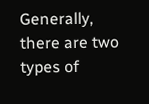Generally, there are two types of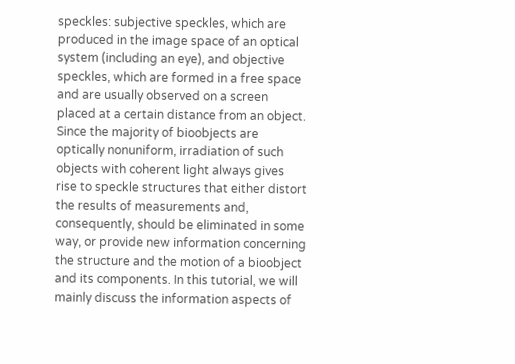speckles: subjective speckles, which are produced in the image space of an optical system (including an eye), and objective speckles, which are formed in a free space and are usually observed on a screen placed at a certain distance from an object. Since the majority of bioobjects are optically nonuniform, irradiation of such objects with coherent light always gives rise to speckle structures that either distort the results of measurements and, consequently, should be eliminated in some way, or provide new information concerning the structure and the motion of a bioobject and its components. In this tutorial, we will mainly discuss the information aspects of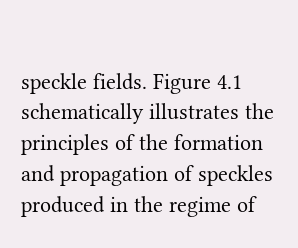speckle fields. Figure 4.1 schematically illustrates the principles of the formation and propagation of speckles produced in the regime of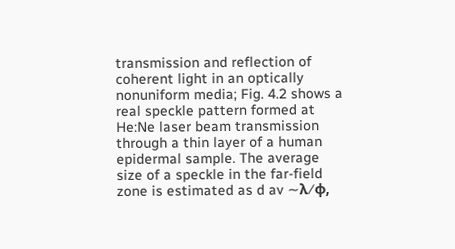transmission and reflection of coherent light in an optically nonuniform media; Fig. 4.2 shows a real speckle pattern formed at He:Ne laser beam transmission through a thin layer of a human epidermal sample. The average size of a speckle in the far-field zone is estimated as d av ∼λ∕φ,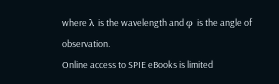where λ is the wavelength and φ is the angle of observation.
Online access to SPIE eBooks is limited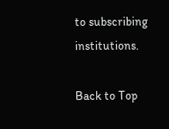to subscribing institutions.

Back to Top